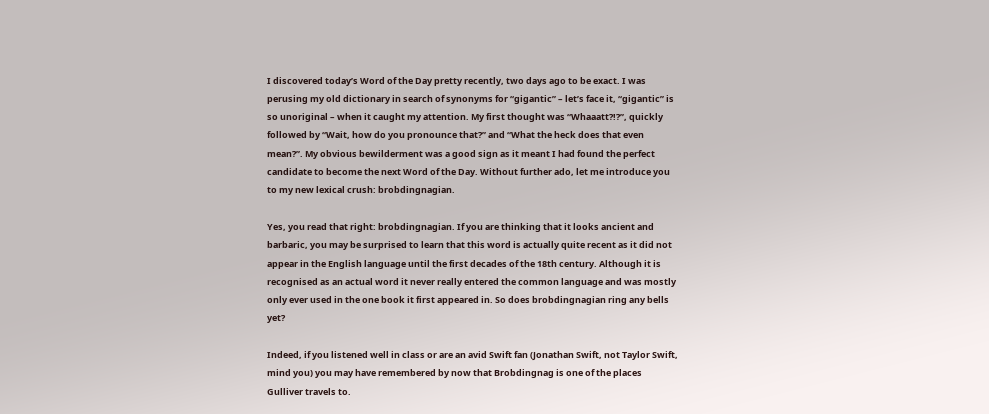I discovered today’s Word of the Day pretty recently, two days ago to be exact. I was perusing my old dictionary in search of synonyms for “gigantic” – let’s face it, “gigantic” is so unoriginal – when it caught my attention. My first thought was “Whaaatt?!?”, quickly followed by “Wait, how do you pronounce that?” and “What the heck does that even mean?”. My obvious bewilderment was a good sign as it meant I had found the perfect candidate to become the next Word of the Day. Without further ado, let me introduce you to my new lexical crush: brobdingnagian.

Yes, you read that right: brobdingnagian. If you are thinking that it looks ancient and barbaric, you may be surprised to learn that this word is actually quite recent as it did not appear in the English language until the first decades of the 18th century. Although it is recognised as an actual word it never really entered the common language and was mostly only ever used in the one book it first appeared in. So does brobdingnagian ring any bells yet?

Indeed, if you listened well in class or are an avid Swift fan (Jonathan Swift, not Taylor Swift, mind you) you may have remembered by now that Brobdingnag is one of the places Gulliver travels to.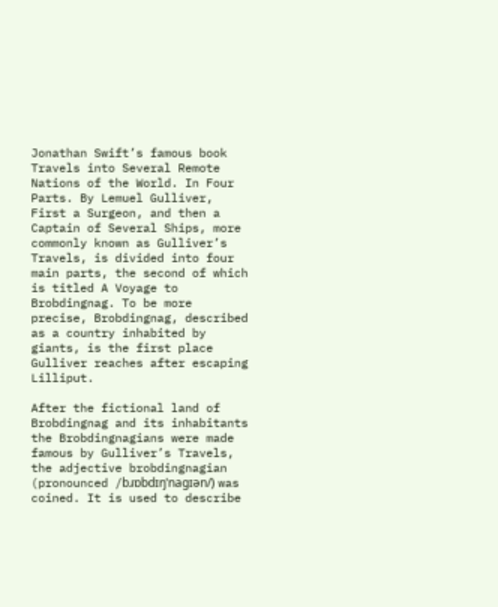Jonathan Swift’s famous book Travels into Several Remote Nations of the World. In Four Parts. By Lemuel Gulliver, First a Surgeon, and then a Captain of Several Ships, more commonly known as Gulliver’s Travels, is divided into four main parts, the second of which is titled A Voyage to Brobdingnag. To be more precise, Brobdingnag, described as a country inhabited by giants, is the first place Gulliver reaches after escaping Lilliput.

After the fictional land of Brobdingnag and its inhabitants the Brobdingnagians were made famous by Gulliver’s Travels, the adjective brobdingnagian (pronounced /bɹɒbdɪŋˈnaɡɪən/) was coined. It is used to describe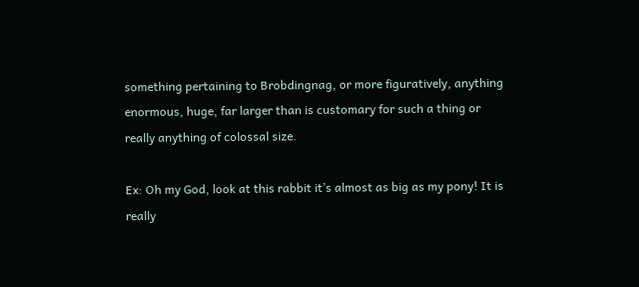something pertaining to Brobdingnag, or more figuratively, anything enormous, huge, far larger than is customary for such a thing or really anything of colossal size.

Ex: Oh my God, look at this rabbit it’s almost as big as my pony! It is really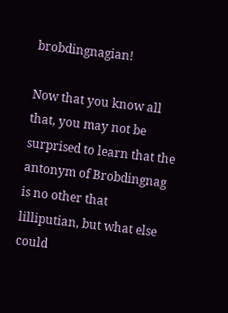brobdingnagian!

Now that you know all that, you may not be surprised to learn that the antonym of Brobdingnag is no other that lilliputian, but what else could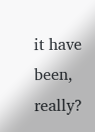it have been, really?